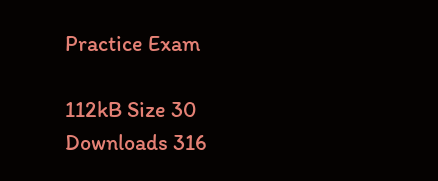Practice Exam

112kB Size 30 Downloads 316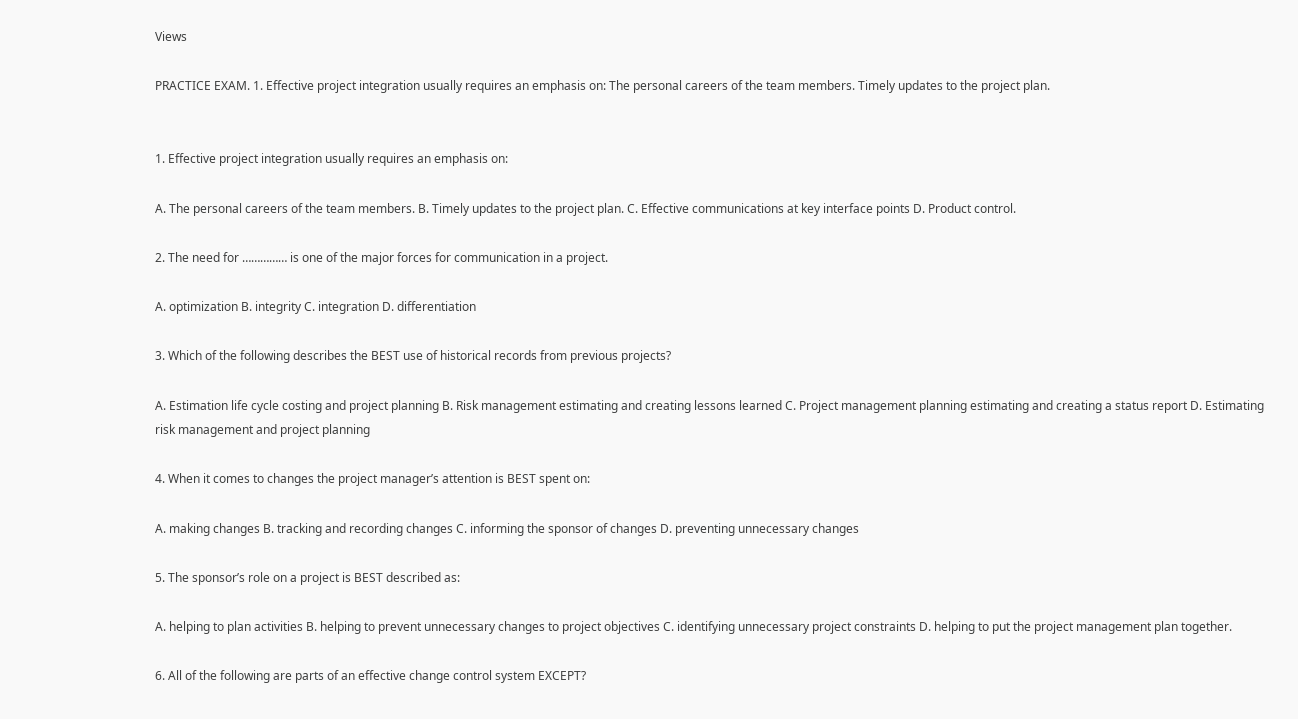Views

PRACTICE EXAM. 1. Effective project integration usually requires an emphasis on: The personal careers of the team members. Timely updates to the project plan.


1. Effective project integration usually requires an emphasis on:

A. The personal careers of the team members. B. Timely updates to the project plan. C. Effective communications at key interface points D. Product control.

2. The need for …………… is one of the major forces for communication in a project.

A. optimization B. integrity C. integration D. differentiation

3. Which of the following describes the BEST use of historical records from previous projects?

A. Estimation life cycle costing and project planning B. Risk management estimating and creating lessons learned C. Project management planning estimating and creating a status report D. Estimating risk management and project planning

4. When it comes to changes the project manager’s attention is BEST spent on:

A. making changes B. tracking and recording changes C. informing the sponsor of changes D. preventing unnecessary changes

5. The sponsor’s role on a project is BEST described as:

A. helping to plan activities B. helping to prevent unnecessary changes to project objectives C. identifying unnecessary project constraints D. helping to put the project management plan together.

6. All of the following are parts of an effective change control system EXCEPT?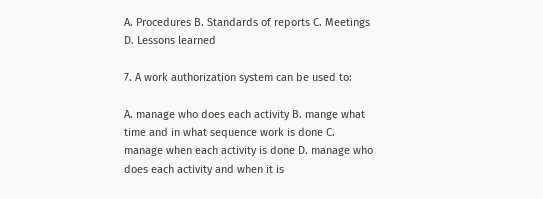A. Procedures B. Standards of reports C. Meetings D. Lessons learned

7. A work authorization system can be used to:

A. manage who does each activity B. mange what time and in what sequence work is done C. manage when each activity is done D. manage who does each activity and when it is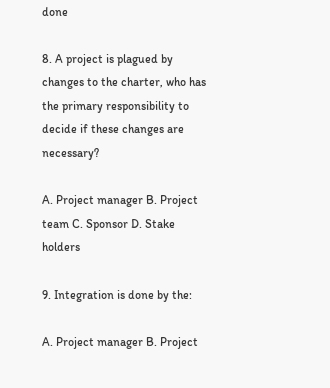done

8. A project is plagued by changes to the charter, who has the primary responsibility to decide if these changes are necessary?

A. Project manager B. Project team C. Sponsor D. Stake holders

9. Integration is done by the:

A. Project manager B. Project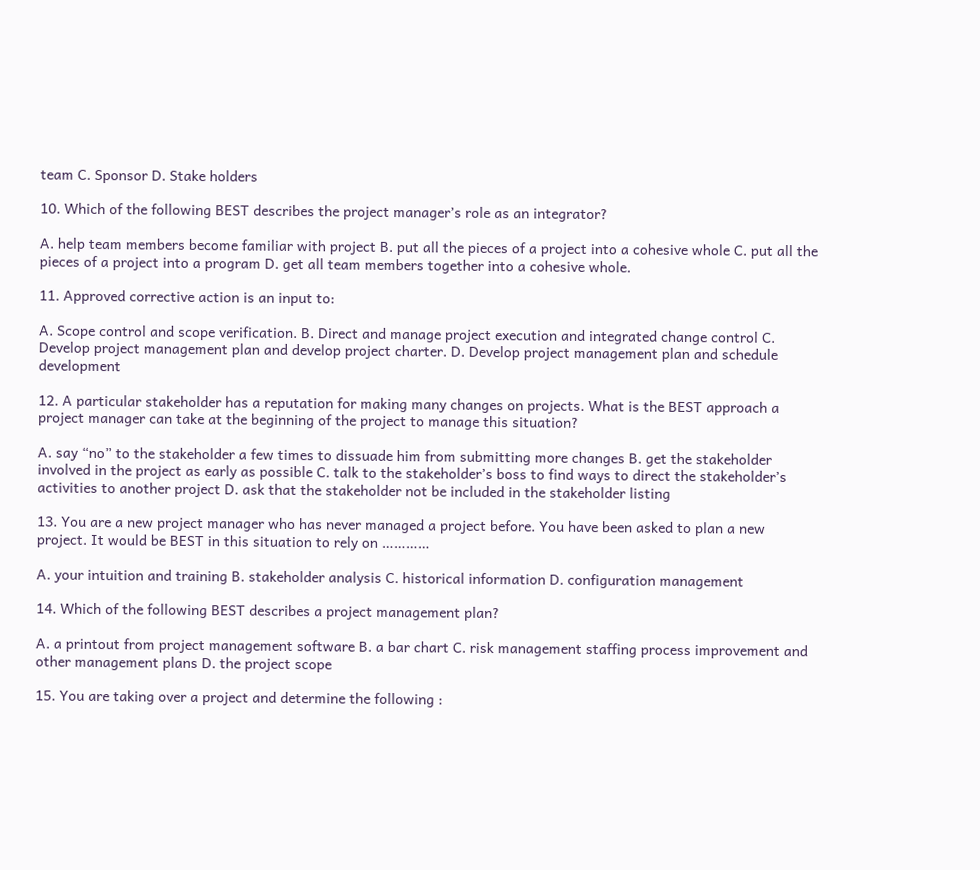team C. Sponsor D. Stake holders

10. Which of the following BEST describes the project manager’s role as an integrator?

A. help team members become familiar with project B. put all the pieces of a project into a cohesive whole C. put all the pieces of a project into a program D. get all team members together into a cohesive whole.

11. Approved corrective action is an input to:

A. Scope control and scope verification. B. Direct and manage project execution and integrated change control C. Develop project management plan and develop project charter. D. Develop project management plan and schedule development

12. A particular stakeholder has a reputation for making many changes on projects. What is the BEST approach a project manager can take at the beginning of the project to manage this situation?

A. say “no” to the stakeholder a few times to dissuade him from submitting more changes B. get the stakeholder involved in the project as early as possible C. talk to the stakeholder’s boss to find ways to direct the stakeholder’s activities to another project D. ask that the stakeholder not be included in the stakeholder listing

13. You are a new project manager who has never managed a project before. You have been asked to plan a new project. It would be BEST in this situation to rely on …………

A. your intuition and training B. stakeholder analysis C. historical information D. configuration management

14. Which of the following BEST describes a project management plan?

A. a printout from project management software B. a bar chart C. risk management staffing process improvement and other management plans D. the project scope

15. You are taking over a project and determine the following :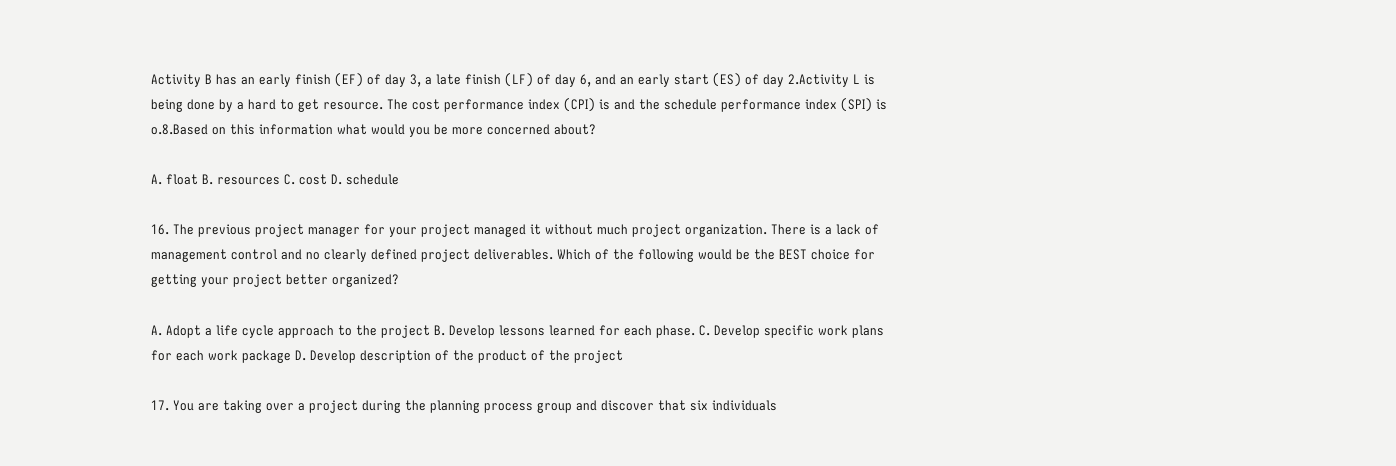Activity B has an early finish (EF) of day 3, a late finish (LF) of day 6, and an early start (ES) of day 2.Activity L is being done by a hard to get resource. The cost performance index (CPI) is and the schedule performance index (SPI) is o.8.Based on this information what would you be more concerned about?

A. float B. resources C. cost D. schedule

16. The previous project manager for your project managed it without much project organization. There is a lack of management control and no clearly defined project deliverables. Which of the following would be the BEST choice for getting your project better organized?

A. Adopt a life cycle approach to the project B. Develop lessons learned for each phase. C. Develop specific work plans for each work package D. Develop description of the product of the project

17. You are taking over a project during the planning process group and discover that six individuals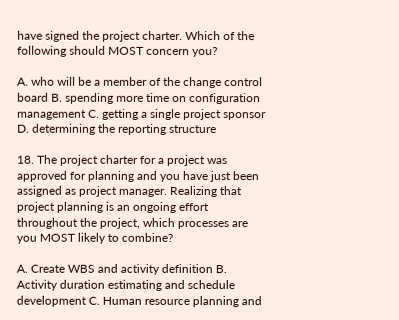have signed the project charter. Which of the following should MOST concern you?

A. who will be a member of the change control board B. spending more time on configuration management C. getting a single project sponsor D. determining the reporting structure

18. The project charter for a project was approved for planning and you have just been assigned as project manager. Realizing that project planning is an ongoing effort throughout the project, which processes are you MOST likely to combine?

A. Create WBS and activity definition B. Activity duration estimating and schedule development C. Human resource planning and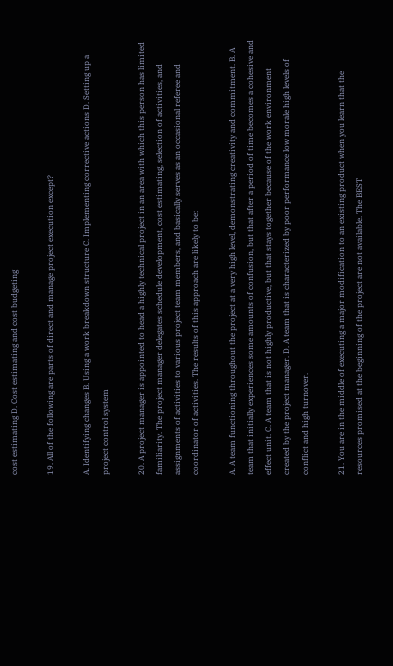cost estimating D. Cost estimating and cost budgeting

19. All of the following are parts of direct and manage project execution except?

A. Identifying changes B. Using a work breakdown structure C. Implementing corrective actions D. Setting up a project control system

20. A project manager is appointed to head a highly technical project in an area with which this person has limited familiarity. The project manager delegates schedule development, cost estimating, selection of activities, and assignments of activities to various project team members, and basically serves as an occasional referee and coordinator of activities. The results of this approach are likely to be:

A. A team functioning throughout the project at a very high level, demonstrating creativity and commitment. B. A team that initially experiences some amounts of confusion, but that after a period of time becomes a cohesive and effect unit. C. A team that is not highly productive, but that stays together because of the work environment created by the project manager. D. A team that is characterized by poor performance low morale high levels of conflict and high turnover.

21. You are in the middle of executing a major modification to an existing product when you learn that the resources promised at the beginning of the project are not available. The BEST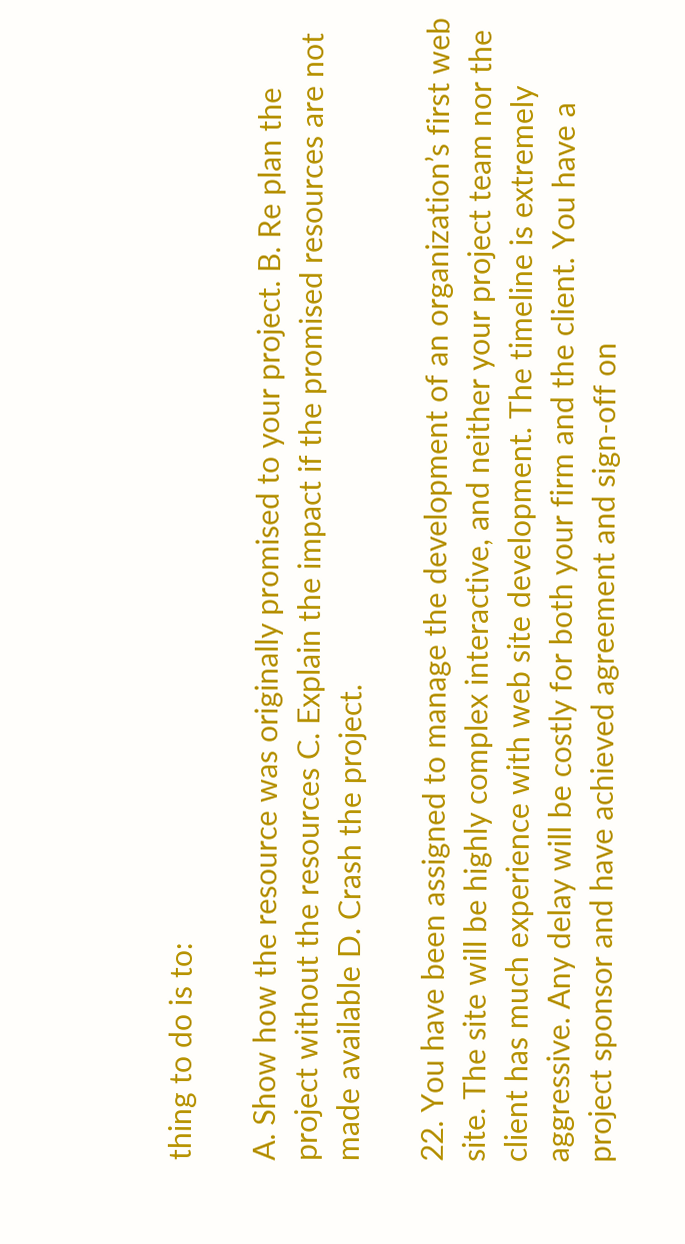thing to do is to:

A. Show how the resource was originally promised to your project. B. Re plan the project without the resources C. Explain the impact if the promised resources are not made available D. Crash the project.

22. You have been assigned to manage the development of an organization’s first web site. The site will be highly complex interactive, and neither your project team nor the client has much experience with web site development. The timeline is extremely aggressive. Any delay will be costly for both your firm and the client. You have a project sponsor and have achieved agreement and sign-off on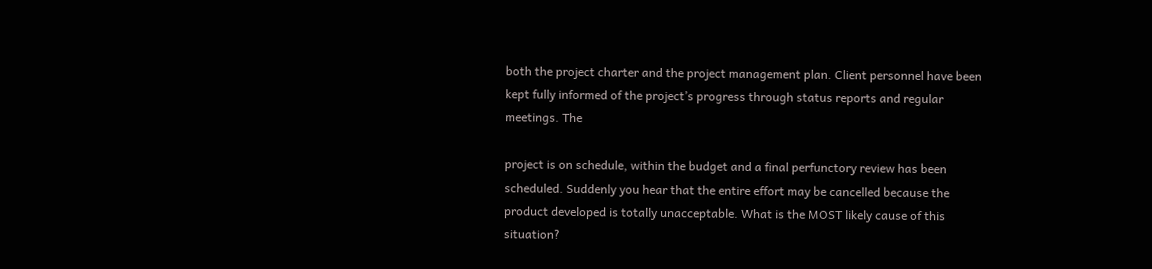both the project charter and the project management plan. Client personnel have been kept fully informed of the project’s progress through status reports and regular meetings. The

project is on schedule, within the budget and a final perfunctory review has been scheduled. Suddenly you hear that the entire effort may be cancelled because the product developed is totally unacceptable. What is the MOST likely cause of this situation?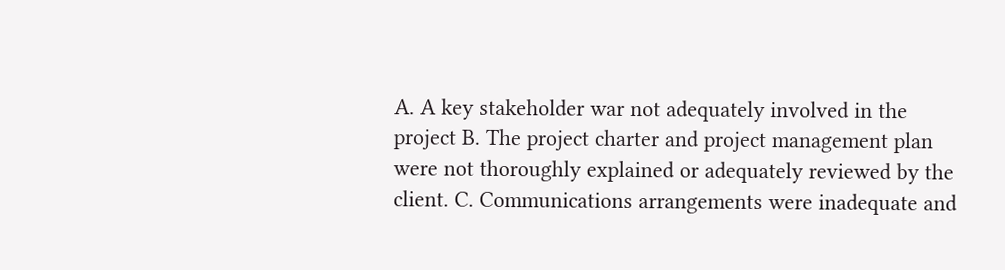A. A key stakeholder war not adequately involved in the project B. The project charter and project management plan were not thoroughly explained or adequately reviewed by the client. C. Communications arrangements were inadequate and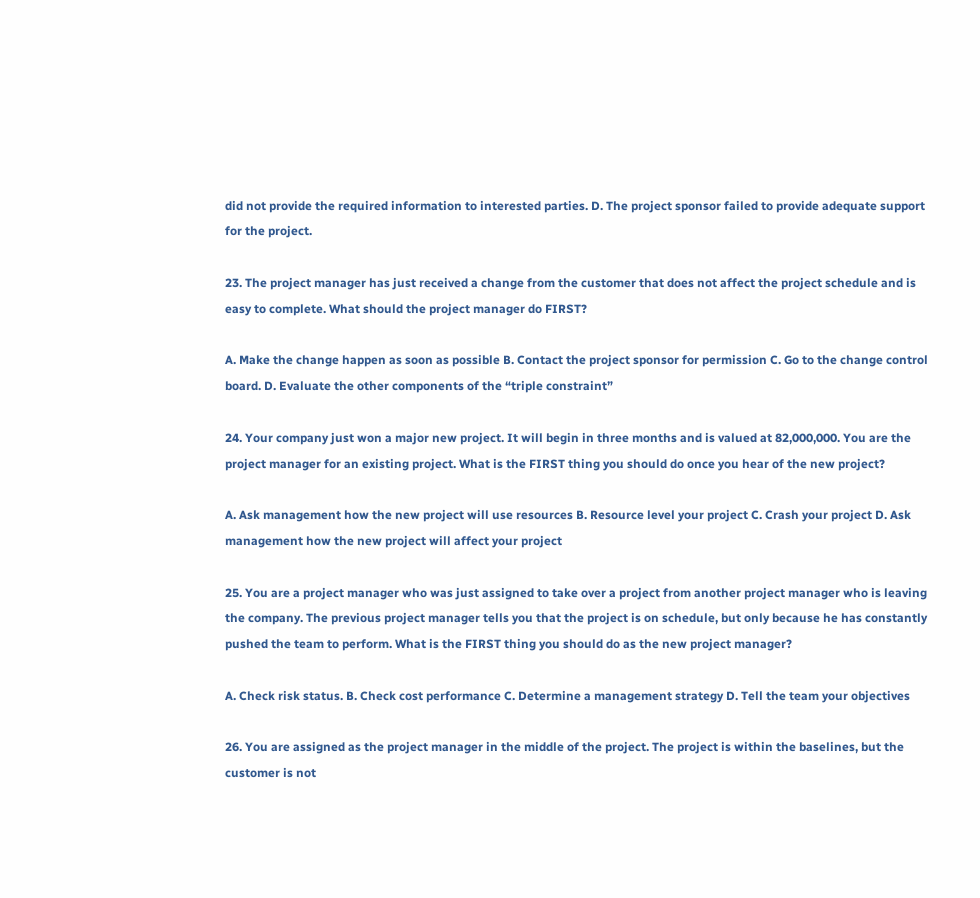did not provide the required information to interested parties. D. The project sponsor failed to provide adequate support for the project.

23. The project manager has just received a change from the customer that does not affect the project schedule and is easy to complete. What should the project manager do FIRST?

A. Make the change happen as soon as possible B. Contact the project sponsor for permission C. Go to the change control board. D. Evaluate the other components of the “triple constraint”

24. Your company just won a major new project. It will begin in three months and is valued at 82,000,000. You are the project manager for an existing project. What is the FIRST thing you should do once you hear of the new project?

A. Ask management how the new project will use resources B. Resource level your project C. Crash your project D. Ask management how the new project will affect your project

25. You are a project manager who was just assigned to take over a project from another project manager who is leaving the company. The previous project manager tells you that the project is on schedule, but only because he has constantly pushed the team to perform. What is the FIRST thing you should do as the new project manager?

A. Check risk status. B. Check cost performance C. Determine a management strategy D. Tell the team your objectives

26. You are assigned as the project manager in the middle of the project. The project is within the baselines, but the customer is not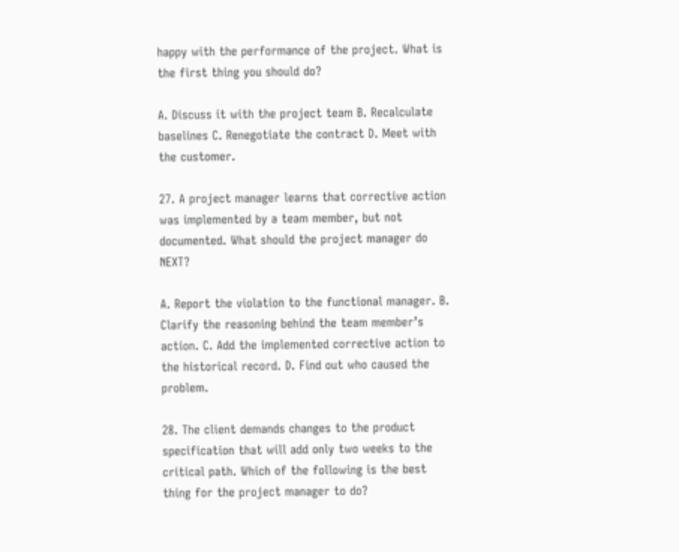happy with the performance of the project. What is the first thing you should do?

A. Discuss it with the project team B. Recalculate baselines C. Renegotiate the contract D. Meet with the customer.

27. A project manager learns that corrective action was implemented by a team member, but not documented. What should the project manager do NEXT?

A. Report the violation to the functional manager. B. Clarify the reasoning behind the team member’s action. C. Add the implemented corrective action to the historical record. D. Find out who caused the problem.

28. The client demands changes to the product specification that will add only two weeks to the critical path. Which of the following is the best thing for the project manager to do?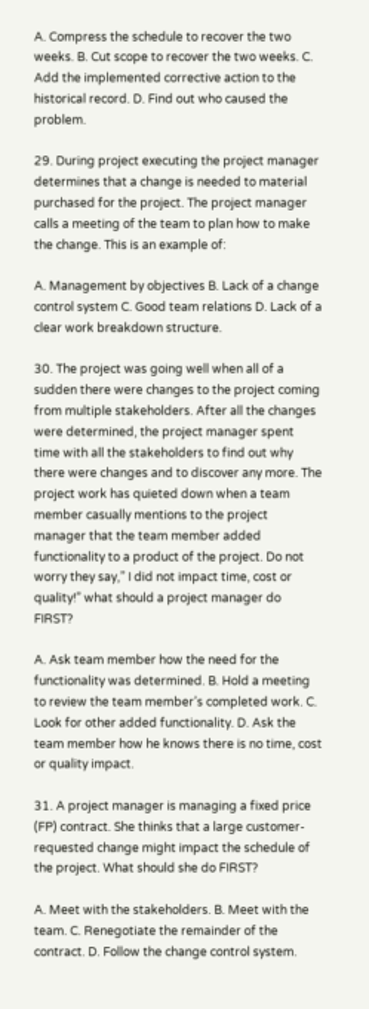A. Compress the schedule to recover the two weeks. B. Cut scope to recover the two weeks. C. Add the implemented corrective action to the historical record. D. Find out who caused the problem.

29. During project executing the project manager determines that a change is needed to material purchased for the project. The project manager calls a meeting of the team to plan how to make the change. This is an example of:

A. Management by objectives B. Lack of a change control system C. Good team relations D. Lack of a clear work breakdown structure.

30. The project was going well when all of a sudden there were changes to the project coming from multiple stakeholders. After all the changes were determined, the project manager spent time with all the stakeholders to find out why there were changes and to discover any more. The project work has quieted down when a team member casually mentions to the project manager that the team member added functionality to a product of the project. Do not worry they say,” I did not impact time, cost or quality!” what should a project manager do FIRST?

A. Ask team member how the need for the functionality was determined. B. Hold a meeting to review the team member’s completed work. C. Look for other added functionality. D. Ask the team member how he knows there is no time, cost or quality impact.

31. A project manager is managing a fixed price (FP) contract. She thinks that a large customer-requested change might impact the schedule of the project. What should she do FIRST?

A. Meet with the stakeholders. B. Meet with the team. C. Renegotiate the remainder of the contract. D. Follow the change control system.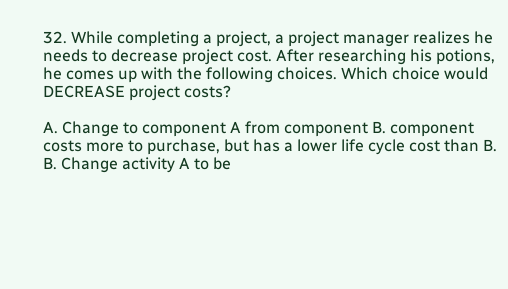32. While completing a project, a project manager realizes he needs to decrease project cost. After researching his potions, he comes up with the following choices. Which choice would DECREASE project costs?

A. Change to component A from component B. component costs more to purchase, but has a lower life cycle cost than B. B. Change activity A to be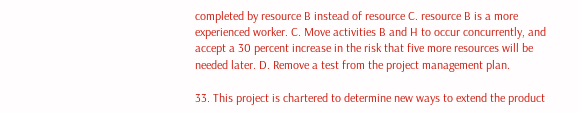completed by resource B instead of resource C. resource B is a more experienced worker. C. Move activities B and H to occur concurrently, and accept a 30 percent increase in the risk that five more resources will be needed later. D. Remove a test from the project management plan.

33. This project is chartered to determine new ways to extend the product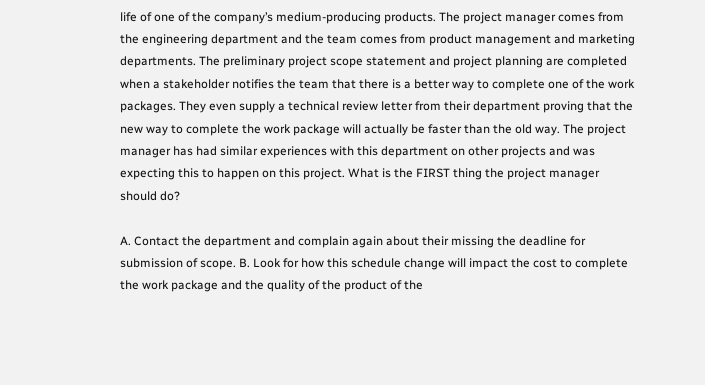life of one of the company’s medium-producing products. The project manager comes from the engineering department and the team comes from product management and marketing departments. The preliminary project scope statement and project planning are completed when a stakeholder notifies the team that there is a better way to complete one of the work packages. They even supply a technical review letter from their department proving that the new way to complete the work package will actually be faster than the old way. The project manager has had similar experiences with this department on other projects and was expecting this to happen on this project. What is the FIRST thing the project manager should do?

A. Contact the department and complain again about their missing the deadline for submission of scope. B. Look for how this schedule change will impact the cost to complete the work package and the quality of the product of the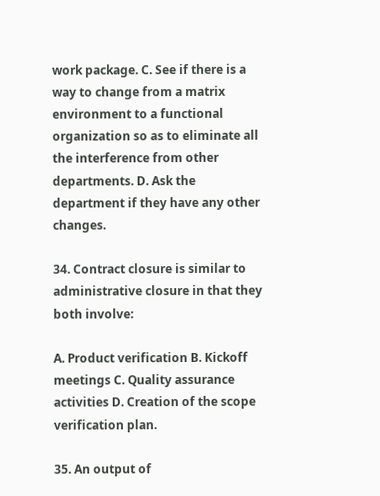work package. C. See if there is a way to change from a matrix environment to a functional organization so as to eliminate all the interference from other departments. D. Ask the department if they have any other changes.

34. Contract closure is similar to administrative closure in that they both involve:

A. Product verification B. Kickoff meetings C. Quality assurance activities D. Creation of the scope verification plan.

35. An output of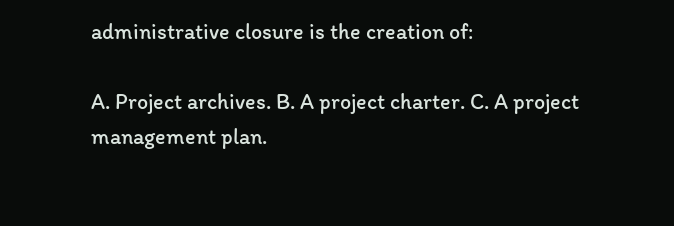administrative closure is the creation of:

A. Project archives. B. A project charter. C. A project management plan.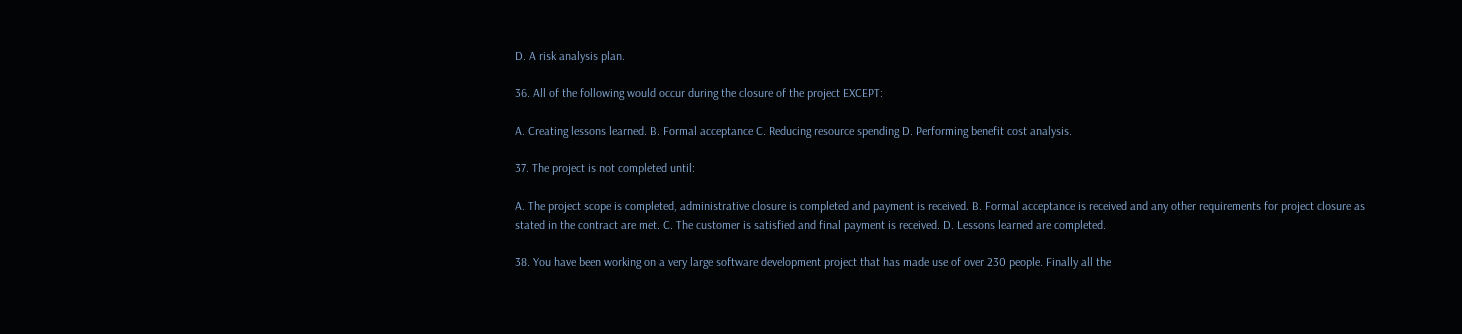D. A risk analysis plan.

36. All of the following would occur during the closure of the project EXCEPT:

A. Creating lessons learned. B. Formal acceptance C. Reducing resource spending D. Performing benefit cost analysis.

37. The project is not completed until:

A. The project scope is completed, administrative closure is completed and payment is received. B. Formal acceptance is received and any other requirements for project closure as stated in the contract are met. C. The customer is satisfied and final payment is received. D. Lessons learned are completed.

38. You have been working on a very large software development project that has made use of over 230 people. Finally all the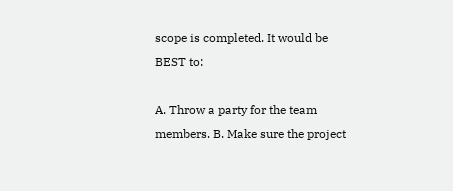scope is completed. It would be BEST to:

A. Throw a party for the team members. B. Make sure the project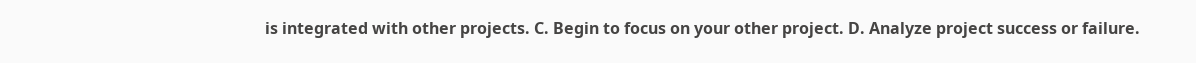is integrated with other projects. C. Begin to focus on your other project. D. Analyze project success or failure.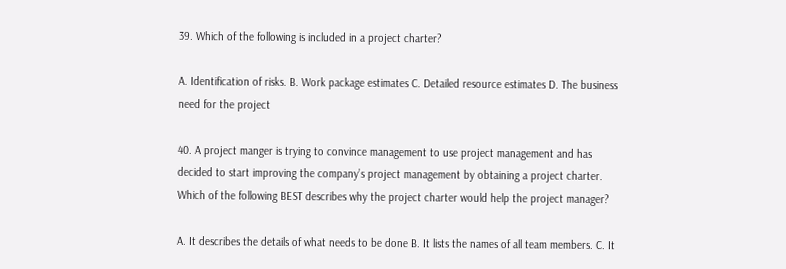39. Which of the following is included in a project charter?

A. Identification of risks. B. Work package estimates C. Detailed resource estimates D. The business need for the project

40. A project manger is trying to convince management to use project management and has decided to start improving the company’s project management by obtaining a project charter. Which of the following BEST describes why the project charter would help the project manager?

A. It describes the details of what needs to be done B. It lists the names of all team members. C. It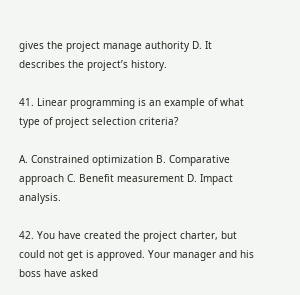gives the project manage authority D. It describes the project’s history.

41. Linear programming is an example of what type of project selection criteria?

A. Constrained optimization B. Comparative approach C. Benefit measurement D. Impact analysis.

42. You have created the project charter, but could not get is approved. Your manager and his boss have asked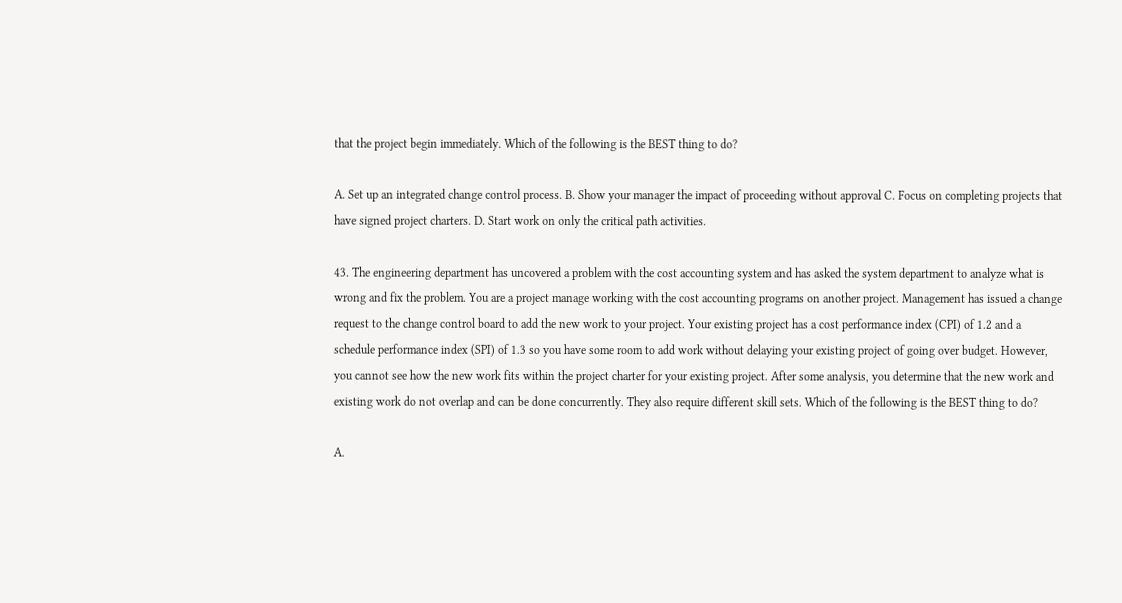that the project begin immediately. Which of the following is the BEST thing to do?

A. Set up an integrated change control process. B. Show your manager the impact of proceeding without approval C. Focus on completing projects that have signed project charters. D. Start work on only the critical path activities.

43. The engineering department has uncovered a problem with the cost accounting system and has asked the system department to analyze what is wrong and fix the problem. You are a project manage working with the cost accounting programs on another project. Management has issued a change request to the change control board to add the new work to your project. Your existing project has a cost performance index (CPI) of 1.2 and a schedule performance index (SPI) of 1.3 so you have some room to add work without delaying your existing project of going over budget. However, you cannot see how the new work fits within the project charter for your existing project. After some analysis, you determine that the new work and existing work do not overlap and can be done concurrently. They also require different skill sets. Which of the following is the BEST thing to do?

A.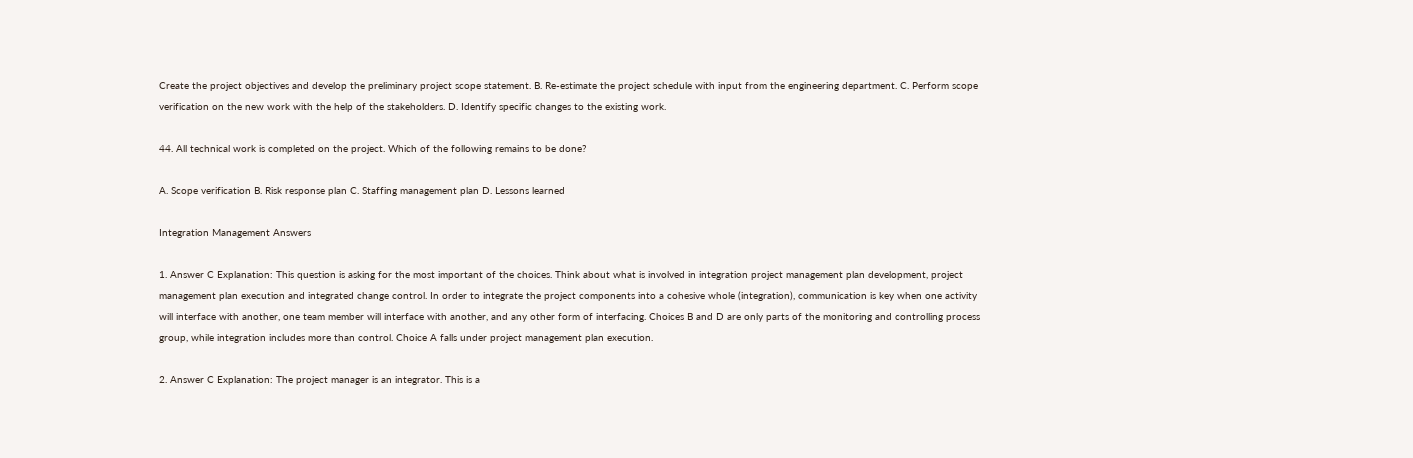Create the project objectives and develop the preliminary project scope statement. B. Re-estimate the project schedule with input from the engineering department. C. Perform scope verification on the new work with the help of the stakeholders. D. Identify specific changes to the existing work.

44. All technical work is completed on the project. Which of the following remains to be done?

A. Scope verification B. Risk response plan C. Staffing management plan D. Lessons learned

Integration Management Answers

1. Answer C Explanation: This question is asking for the most important of the choices. Think about what is involved in integration project management plan development, project management plan execution and integrated change control. In order to integrate the project components into a cohesive whole (integration), communication is key when one activity will interface with another, one team member will interface with another, and any other form of interfacing. Choices B and D are only parts of the monitoring and controlling process group, while integration includes more than control. Choice A falls under project management plan execution.

2. Answer C Explanation: The project manager is an integrator. This is a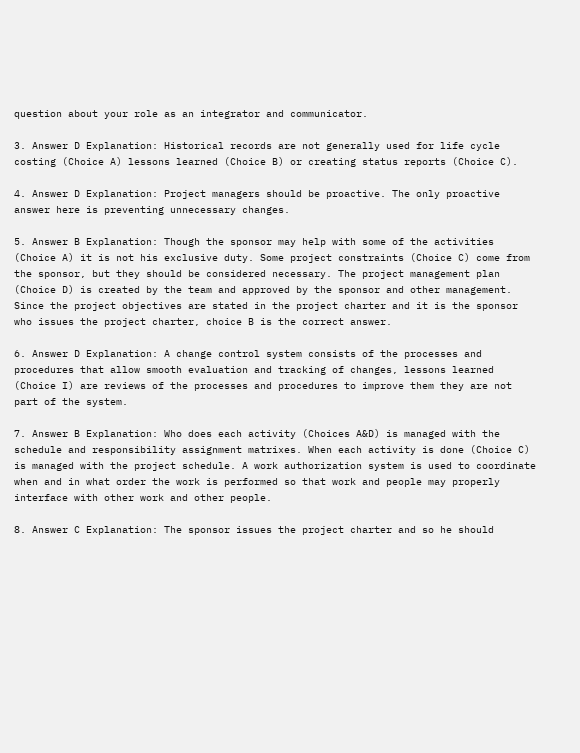question about your role as an integrator and communicator.

3. Answer D Explanation: Historical records are not generally used for life cycle costing (Choice A) lessons learned (Choice B) or creating status reports (Choice C).

4. Answer D Explanation: Project managers should be proactive. The only proactive answer here is preventing unnecessary changes.

5. Answer B Explanation: Though the sponsor may help with some of the activities (Choice A) it is not his exclusive duty. Some project constraints (Choice C) come from the sponsor, but they should be considered necessary. The project management plan (Choice D) is created by the team and approved by the sponsor and other management. Since the project objectives are stated in the project charter and it is the sponsor who issues the project charter, choice B is the correct answer.

6. Answer D Explanation: A change control system consists of the processes and procedures that allow smooth evaluation and tracking of changes, lessons learned (Choice I) are reviews of the processes and procedures to improve them they are not part of the system.

7. Answer B Explanation: Who does each activity (Choices A&D) is managed with the schedule and responsibility assignment matrixes. When each activity is done (Choice C) is managed with the project schedule. A work authorization system is used to coordinate when and in what order the work is performed so that work and people may properly interface with other work and other people.

8. Answer C Explanation: The sponsor issues the project charter and so he should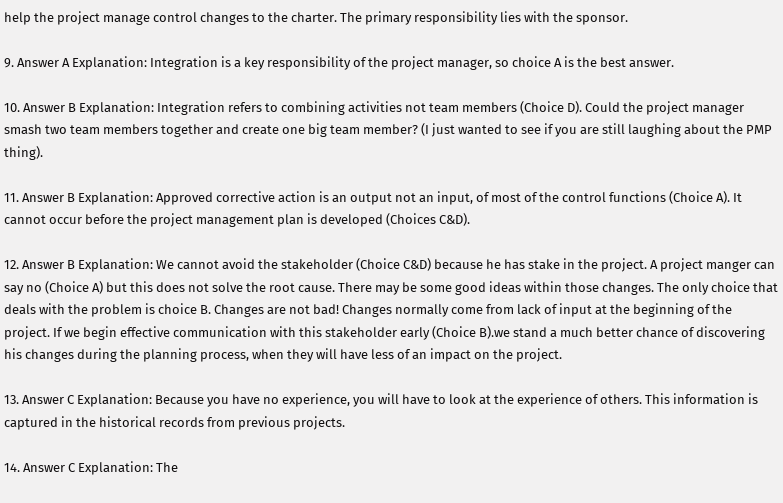help the project manage control changes to the charter. The primary responsibility lies with the sponsor.

9. Answer A Explanation: Integration is a key responsibility of the project manager, so choice A is the best answer.

10. Answer B Explanation: Integration refers to combining activities not team members (Choice D). Could the project manager smash two team members together and create one big team member? (I just wanted to see if you are still laughing about the PMP thing).

11. Answer B Explanation: Approved corrective action is an output not an input, of most of the control functions (Choice A). It cannot occur before the project management plan is developed (Choices C&D).

12. Answer B Explanation: We cannot avoid the stakeholder (Choice C&D) because he has stake in the project. A project manger can say no (Choice A) but this does not solve the root cause. There may be some good ideas within those changes. The only choice that deals with the problem is choice B. Changes are not bad! Changes normally come from lack of input at the beginning of the project. If we begin effective communication with this stakeholder early (Choice B).we stand a much better chance of discovering his changes during the planning process, when they will have less of an impact on the project.

13. Answer C Explanation: Because you have no experience, you will have to look at the experience of others. This information is captured in the historical records from previous projects.

14. Answer C Explanation: The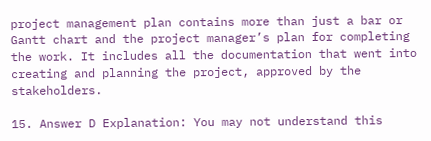project management plan contains more than just a bar or Gantt chart and the project manager’s plan for completing the work. It includes all the documentation that went into creating and planning the project, approved by the stakeholders.

15. Answer D Explanation: You may not understand this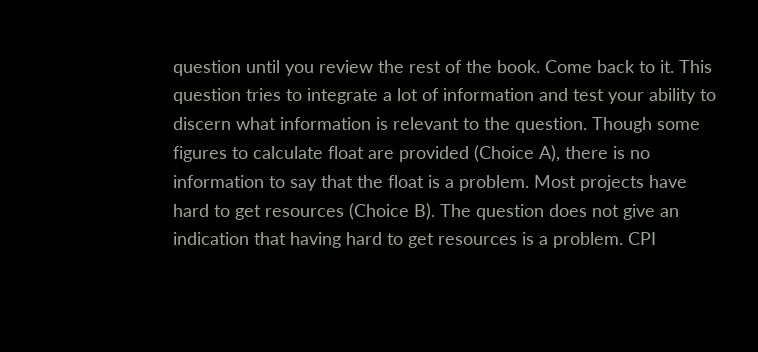question until you review the rest of the book. Come back to it. This question tries to integrate a lot of information and test your ability to discern what information is relevant to the question. Though some figures to calculate float are provided (Choice A), there is no information to say that the float is a problem. Most projects have hard to get resources (Choice B). The question does not give an indication that having hard to get resources is a problem. CPI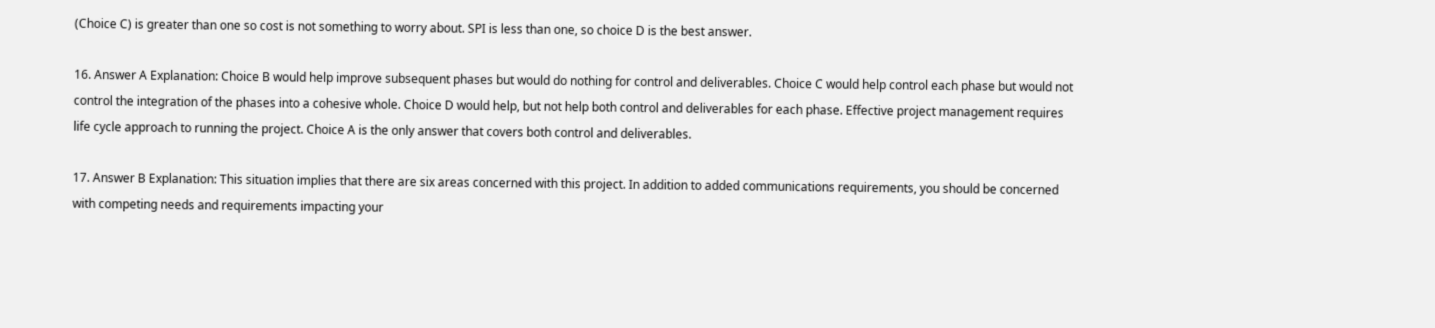(Choice C) is greater than one so cost is not something to worry about. SPI is less than one, so choice D is the best answer.

16. Answer A Explanation: Choice B would help improve subsequent phases but would do nothing for control and deliverables. Choice C would help control each phase but would not control the integration of the phases into a cohesive whole. Choice D would help, but not help both control and deliverables for each phase. Effective project management requires life cycle approach to running the project. Choice A is the only answer that covers both control and deliverables.

17. Answer B Explanation: This situation implies that there are six areas concerned with this project. In addition to added communications requirements, you should be concerned with competing needs and requirements impacting your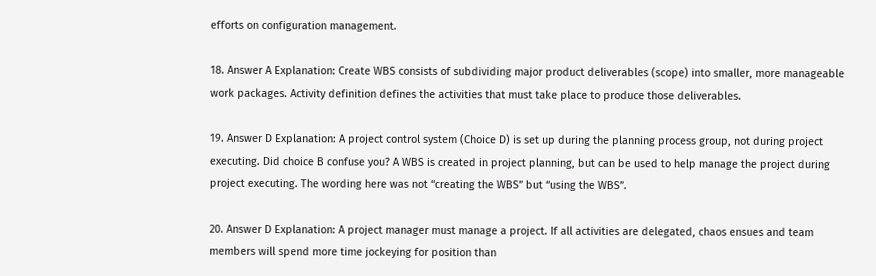efforts on configuration management.

18. Answer A Explanation: Create WBS consists of subdividing major product deliverables (scope) into smaller, more manageable work packages. Activity definition defines the activities that must take place to produce those deliverables.

19. Answer D Explanation: A project control system (Choice D) is set up during the planning process group, not during project executing. Did choice B confuse you? A WBS is created in project planning, but can be used to help manage the project during project executing. The wording here was not “creating the WBS” but “using the WBS”.

20. Answer D Explanation: A project manager must manage a project. If all activities are delegated, chaos ensues and team members will spend more time jockeying for position than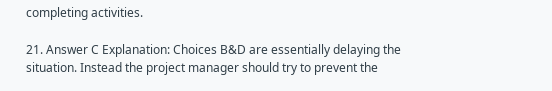completing activities.

21. Answer C Explanation: Choices B&D are essentially delaying the situation. Instead the project manager should try to prevent the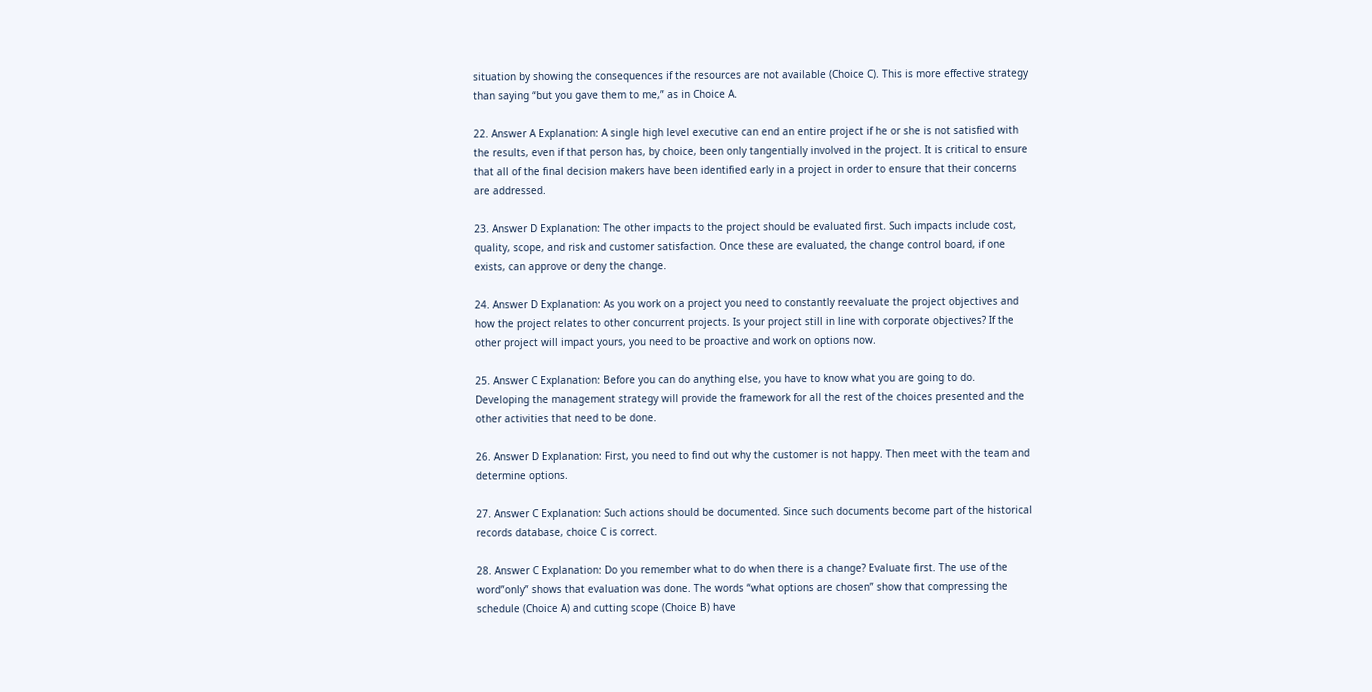situation by showing the consequences if the resources are not available (Choice C). This is more effective strategy than saying “but you gave them to me,” as in Choice A.

22. Answer A Explanation: A single high level executive can end an entire project if he or she is not satisfied with the results, even if that person has, by choice, been only tangentially involved in the project. It is critical to ensure that all of the final decision makers have been identified early in a project in order to ensure that their concerns are addressed.

23. Answer D Explanation: The other impacts to the project should be evaluated first. Such impacts include cost, quality, scope, and risk and customer satisfaction. Once these are evaluated, the change control board, if one exists, can approve or deny the change.

24. Answer D Explanation: As you work on a project you need to constantly reevaluate the project objectives and how the project relates to other concurrent projects. Is your project still in line with corporate objectives? If the other project will impact yours, you need to be proactive and work on options now.

25. Answer C Explanation: Before you can do anything else, you have to know what you are going to do. Developing the management strategy will provide the framework for all the rest of the choices presented and the other activities that need to be done.

26. Answer D Explanation: First, you need to find out why the customer is not happy. Then meet with the team and determine options.

27. Answer C Explanation: Such actions should be documented. Since such documents become part of the historical records database, choice C is correct.

28. Answer C Explanation: Do you remember what to do when there is a change? Evaluate first. The use of the word”only” shows that evaluation was done. The words “what options are chosen” show that compressing the schedule (Choice A) and cutting scope (Choice B) have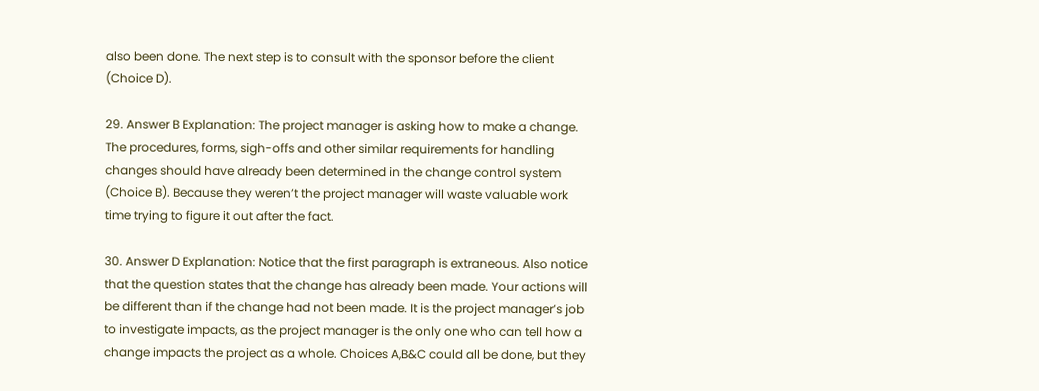also been done. The next step is to consult with the sponsor before the client (Choice D).

29. Answer B Explanation: The project manager is asking how to make a change. The procedures, forms, sigh-offs and other similar requirements for handling changes should have already been determined in the change control system (Choice B). Because they weren’t the project manager will waste valuable work time trying to figure it out after the fact.

30. Answer D Explanation: Notice that the first paragraph is extraneous. Also notice that the question states that the change has already been made. Your actions will be different than if the change had not been made. It is the project manager’s job to investigate impacts, as the project manager is the only one who can tell how a change impacts the project as a whole. Choices A,B&C could all be done, but they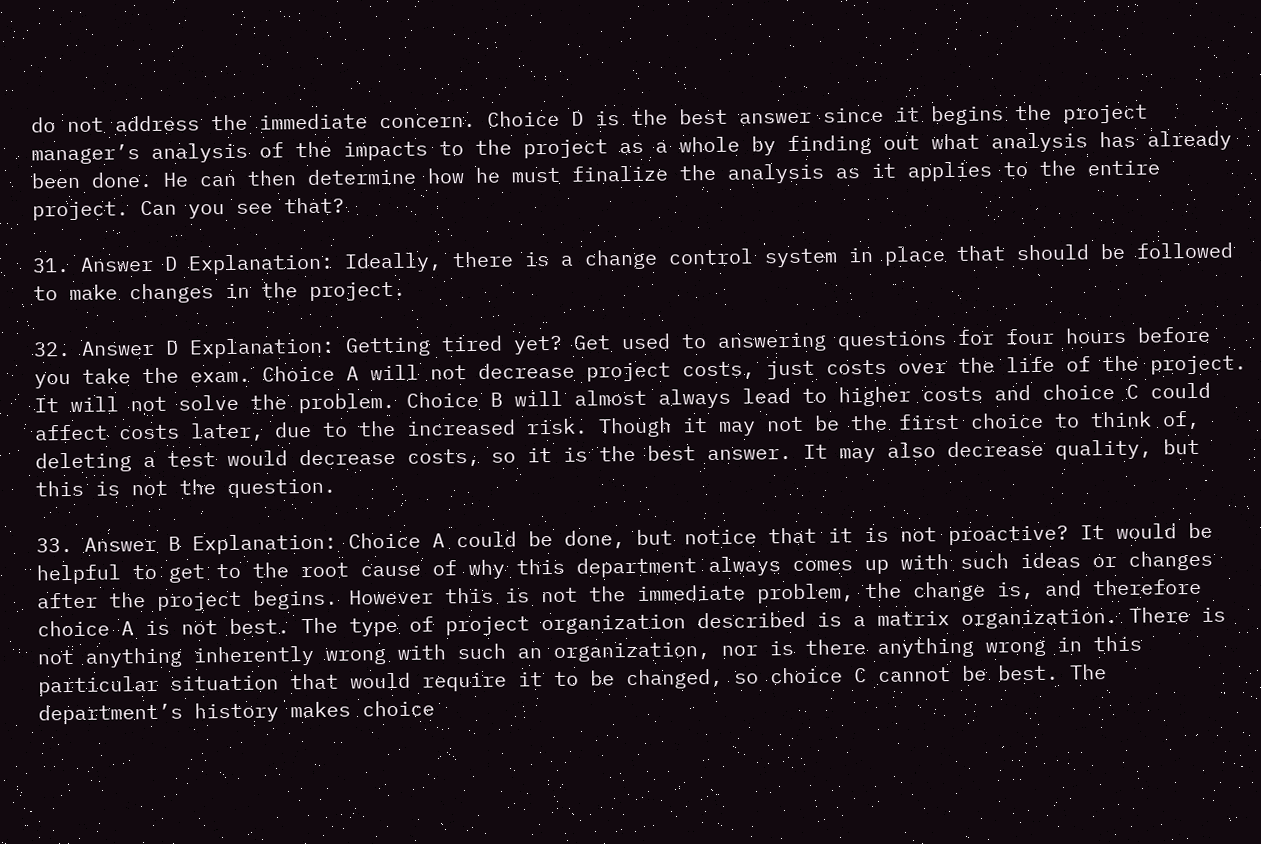do not address the immediate concern. Choice D is the best answer since it begins the project manager’s analysis of the impacts to the project as a whole by finding out what analysis has already been done. He can then determine how he must finalize the analysis as it applies to the entire project. Can you see that?

31. Answer D Explanation: Ideally, there is a change control system in place that should be followed to make changes in the project.

32. Answer D Explanation: Getting tired yet? Get used to answering questions for four hours before you take the exam. Choice A will not decrease project costs, just costs over the life of the project. It will not solve the problem. Choice B will almost always lead to higher costs and choice C could affect costs later, due to the increased risk. Though it may not be the first choice to think of, deleting a test would decrease costs, so it is the best answer. It may also decrease quality, but this is not the question.

33. Answer B Explanation: Choice A could be done, but notice that it is not proactive? It would be helpful to get to the root cause of why this department always comes up with such ideas or changes after the project begins. However this is not the immediate problem, the change is, and therefore choice A is not best. The type of project organization described is a matrix organization. There is not anything inherently wrong with such an organization, nor is there anything wrong in this particular situation that would require it to be changed, so choice C cannot be best. The department’s history makes choice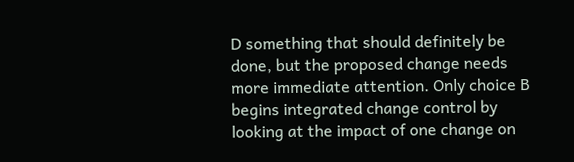D something that should definitely be done, but the proposed change needs more immediate attention. Only choice B begins integrated change control by looking at the impact of one change on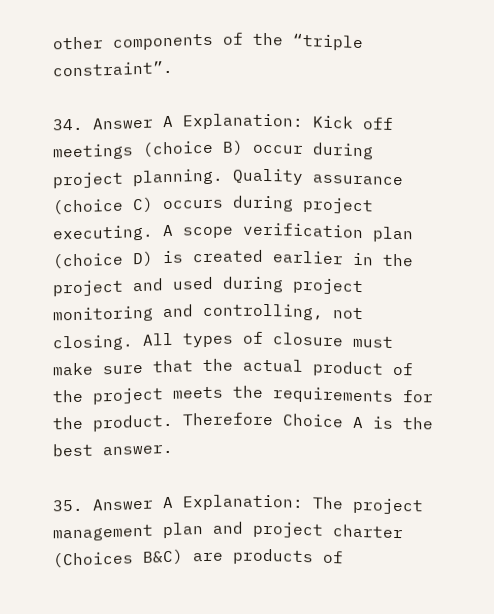other components of the “triple constraint”.

34. Answer A Explanation: Kick off meetings (choice B) occur during project planning. Quality assurance (choice C) occurs during project executing. A scope verification plan (choice D) is created earlier in the project and used during project monitoring and controlling, not closing. All types of closure must make sure that the actual product of the project meets the requirements for the product. Therefore Choice A is the best answer.

35. Answer A Explanation: The project management plan and project charter (Choices B&C) are products of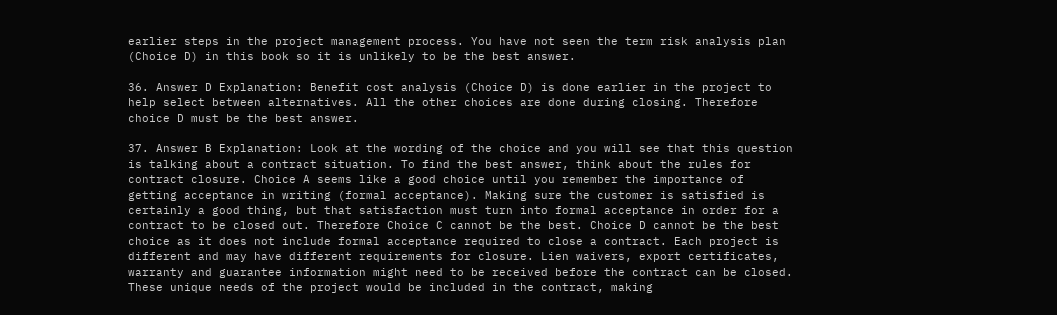earlier steps in the project management process. You have not seen the term risk analysis plan (Choice D) in this book so it is unlikely to be the best answer.

36. Answer D Explanation: Benefit cost analysis (Choice D) is done earlier in the project to help select between alternatives. All the other choices are done during closing. Therefore choice D must be the best answer.

37. Answer B Explanation: Look at the wording of the choice and you will see that this question is talking about a contract situation. To find the best answer, think about the rules for contract closure. Choice A seems like a good choice until you remember the importance of getting acceptance in writing (formal acceptance). Making sure the customer is satisfied is certainly a good thing, but that satisfaction must turn into formal acceptance in order for a contract to be closed out. Therefore Choice C cannot be the best. Choice D cannot be the best choice as it does not include formal acceptance required to close a contract. Each project is different and may have different requirements for closure. Lien waivers, export certificates, warranty and guarantee information might need to be received before the contract can be closed. These unique needs of the project would be included in the contract, making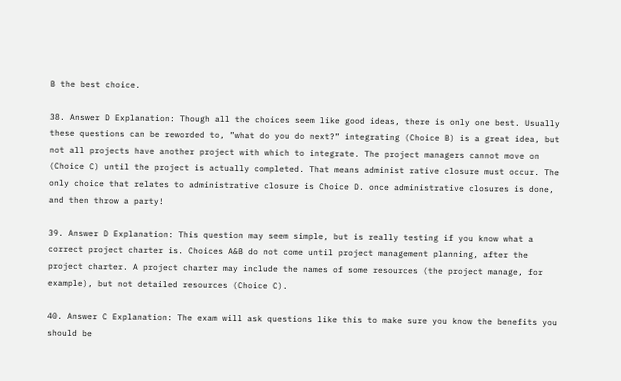B the best choice.

38. Answer D Explanation: Though all the choices seem like good ideas, there is only one best. Usually these questions can be reworded to, ”what do you do next?” integrating (Choice B) is a great idea, but not all projects have another project with which to integrate. The project managers cannot move on (Choice C) until the project is actually completed. That means administ rative closure must occur. The only choice that relates to administrative closure is Choice D. once administrative closures is done, and then throw a party!

39. Answer D Explanation: This question may seem simple, but is really testing if you know what a correct project charter is. Choices A&B do not come until project management planning, after the project charter. A project charter may include the names of some resources (the project manage, for example), but not detailed resources (Choice C).

40. Answer C Explanation: The exam will ask questions like this to make sure you know the benefits you should be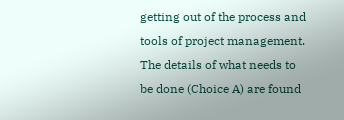getting out of the process and tools of project management. The details of what needs to be done (Choice A) are found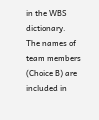in the WBS dictionary. The names of team members (Choice B) are included in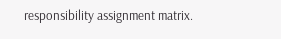responsibility assignment matrix.